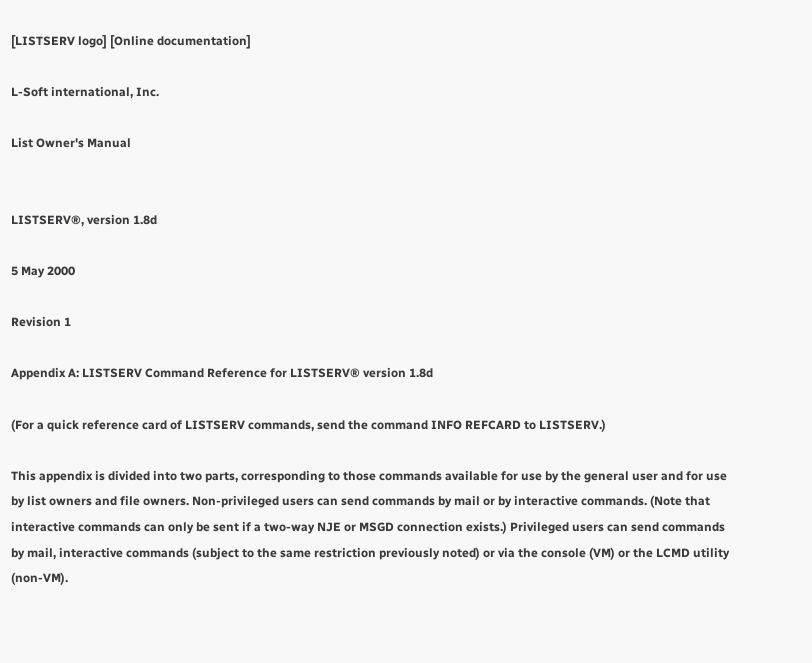[LISTSERV logo] [Online documentation]

L-Soft international, Inc.

List Owner's Manual


LISTSERV®, version 1.8d

5 May 2000

Revision 1

Appendix A: LISTSERV Command Reference for LISTSERV® version 1.8d

(For a quick reference card of LISTSERV commands, send the command INFO REFCARD to LISTSERV.)

This appendix is divided into two parts, corresponding to those commands available for use by the general user and for use by list owners and file owners. Non-privileged users can send commands by mail or by interactive commands. (Note that interactive commands can only be sent if a two-way NJE or MSGD connection exists.) Privileged users can send commands by mail, interactive commands (subject to the same restriction previously noted) or via the console (VM) or the LCMD utility (non-VM).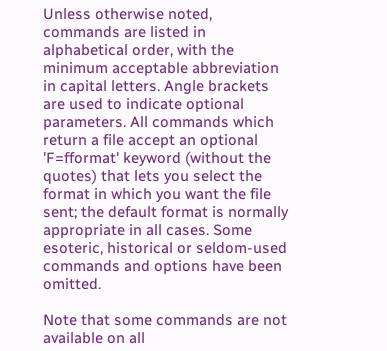Unless otherwise noted, commands are listed in alphabetical order, with the minimum acceptable abbreviation in capital letters. Angle brackets are used to indicate optional parameters. All commands which return a file accept an optional 'F=fformat' keyword (without the quotes) that lets you select the format in which you want the file sent; the default format is normally appropriate in all cases. Some esoteric, historical or seldom-used commands and options have been omitted.

Note that some commands are not available on all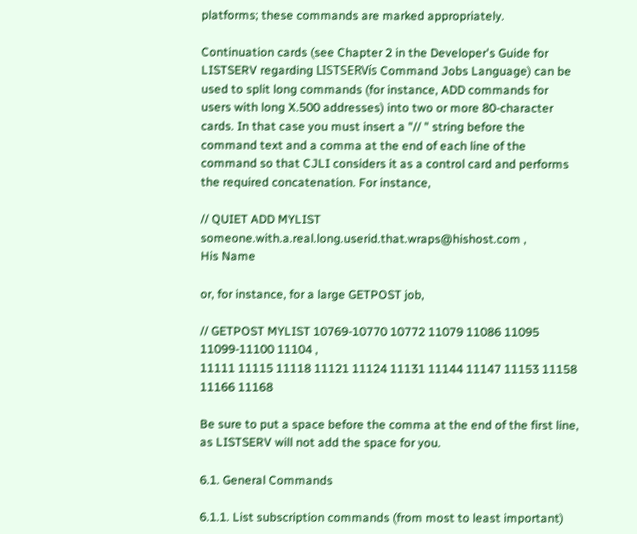platforms; these commands are marked appropriately.

Continuation cards (see Chapter 2 in the Developer's Guide for LISTSERV regarding LISTSERVís Command Jobs Language) can be used to split long commands (for instance, ADD commands for users with long X.500 addresses) into two or more 80-character cards. In that case you must insert a "// " string before the command text and a comma at the end of each line of the command so that CJLI considers it as a control card and performs the required concatenation. For instance,

// QUIET ADD MYLIST someone.with.a.real.long.userid.that.wraps@hishost.com ,
His Name

or, for instance, for a large GETPOST job,

// GETPOST MYLIST 10769-10770 10772 11079 11086 11095 11099-11100 11104 ,
11111 11115 11118 11121 11124 11131 11144 11147 11153 11158 11166 11168

Be sure to put a space before the comma at the end of the first line, as LISTSERV will not add the space for you.

6.1. General Commands

6.1.1. List subscription commands (from most to least important)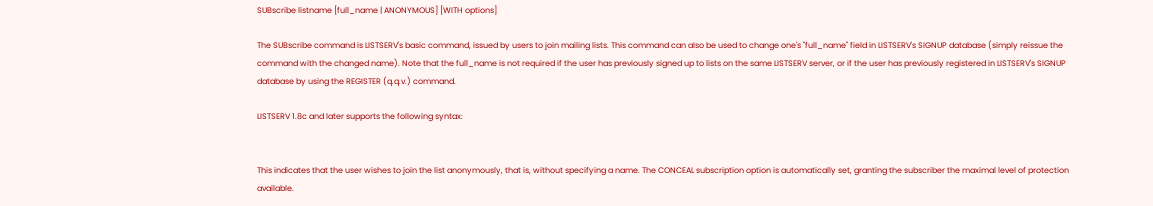SUBscribe listname [full_name | ANONYMOUS] [WITH options]

The SUBscribe command is LISTSERV's basic command, issued by users to join mailing lists. This command can also be used to change one's "full_name" field in LISTSERV's SIGNUP database (simply reissue the command with the changed name). Note that the full_name is not required if the user has previously signed up to lists on the same LISTSERV server, or if the user has previously registered in LISTSERV's SIGNUP database by using the REGISTER (q.q.v.) command.

LISTSERV 1.8c and later supports the following syntax:


This indicates that the user wishes to join the list anonymously, that is, without specifying a name. The CONCEAL subscription option is automatically set, granting the subscriber the maximal level of protection available.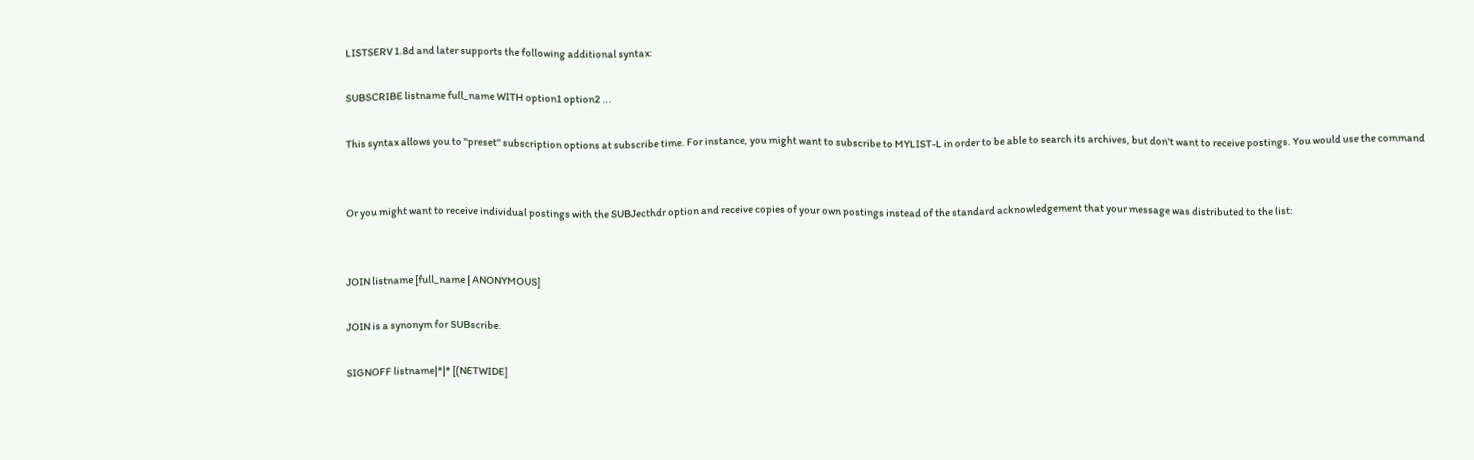LISTSERV 1.8d and later supports the following additional syntax:

SUBSCRIBE listname full_name WITH option1 option2 ...

This syntax allows you to "preset" subscription options at subscribe time. For instance, you might want to subscribe to MYLIST-L in order to be able to search its archives, but don't want to receive postings. You would use the command


Or you might want to receive individual postings with the SUBJecthdr option and receive copies of your own postings instead of the standard acknowledgement that your message was distributed to the list:


JOIN listname [full_name | ANONYMOUS]

JOIN is a synonym for SUBscribe.

SIGNOFF listname|*|* [(NETWIDE]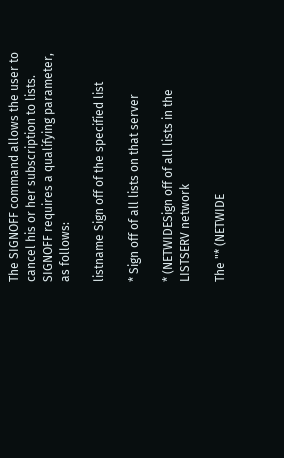The SIGNOFF command allows the user to cancel his or her subscription to lists. SIGNOFF requires a qualifying parameter, as follows:

listname Sign off of the specified list

* Sign off of all lists on that server

* (NETWIDESign off of all lists in the LISTSERV network

The "* (NETWIDE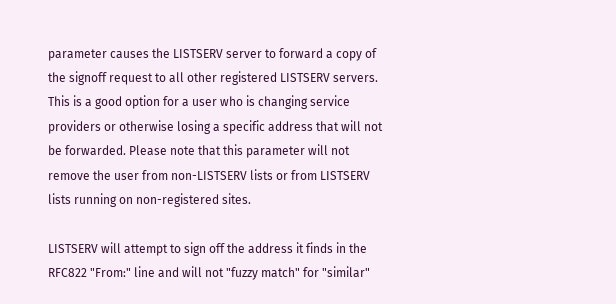parameter causes the LISTSERV server to forward a copy of the signoff request to all other registered LISTSERV servers. This is a good option for a user who is changing service providers or otherwise losing a specific address that will not be forwarded. Please note that this parameter will not remove the user from non-LISTSERV lists or from LISTSERV lists running on non-registered sites.

LISTSERV will attempt to sign off the address it finds in the RFC822 "From:" line and will not "fuzzy match" for "similar"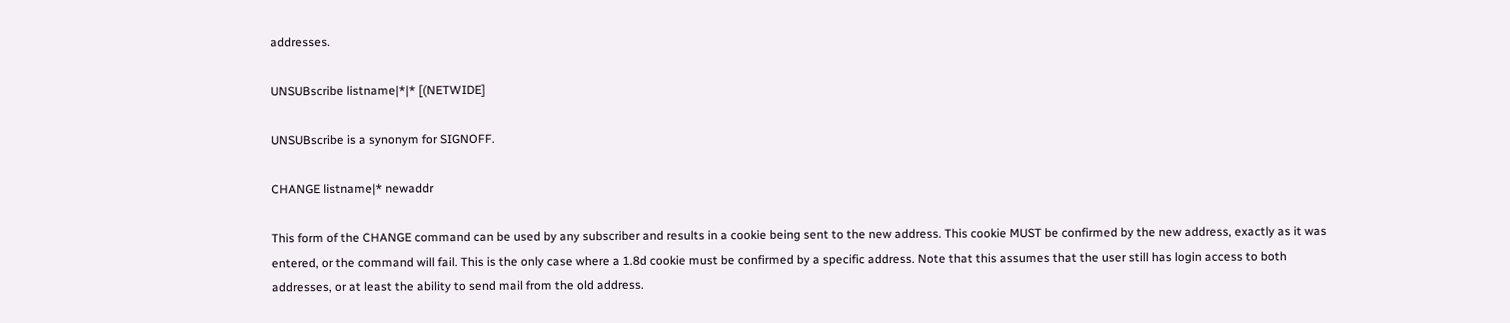addresses.

UNSUBscribe listname|*|* [(NETWIDE]

UNSUBscribe is a synonym for SIGNOFF.

CHANGE listname|* newaddr

This form of the CHANGE command can be used by any subscriber and results in a cookie being sent to the new address. This cookie MUST be confirmed by the new address, exactly as it was entered, or the command will fail. This is the only case where a 1.8d cookie must be confirmed by a specific address. Note that this assumes that the user still has login access to both addresses, or at least the ability to send mail from the old address.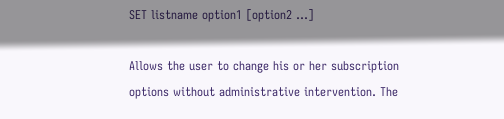SET listname option1 [option2 ...]

Allows the user to change his or her subscription options without administrative intervention. The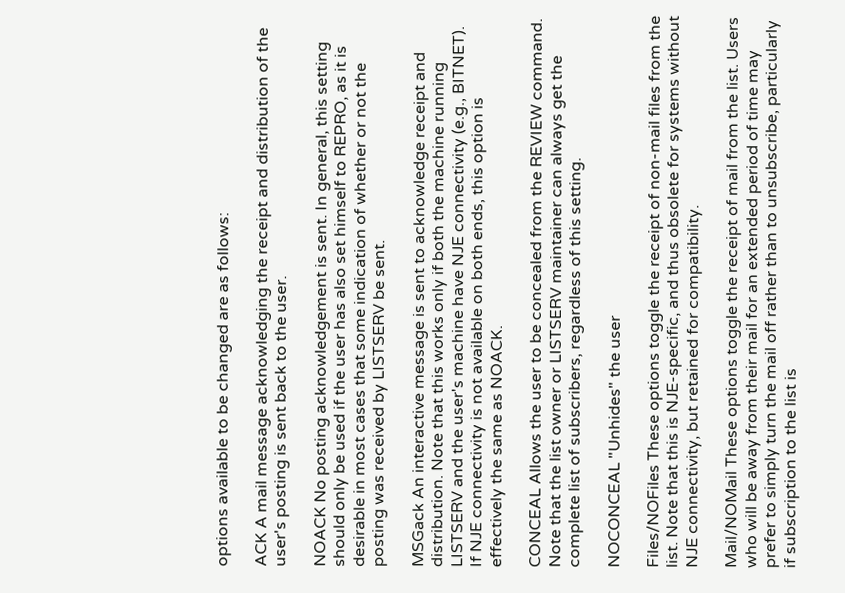options available to be changed are as follows:

ACK A mail message acknowledging the receipt and distribution of the user's posting is sent back to the user.

NOACK No posting acknowledgement is sent. In general, this setting should only be used if the user has also set himself to REPRO, as it is desirable in most cases that some indication of whether or not the posting was received by LISTSERV be sent.

MSGack An interactive message is sent to acknowledge receipt and distribution. Note that this works only if both the machine running LISTSERV and the user's machine have NJE connectivity (e.g., BITNET). If NJE connectivity is not available on both ends, this option is effectively the same as NOACK.

CONCEAL Allows the user to be concealed from the REVIEW command. Note that the list owner or LISTSERV maintainer can always get the complete list of subscribers, regardless of this setting.

NOCONCEAL "Unhides" the user

Files/NOFiles These options toggle the receipt of non-mail files from the list. Note that this is NJE-specific, and thus obsolete for systems without NJE connectivity, but retained for compatibility.

Mail/NOMail These options toggle the receipt of mail from the list. Users who will be away from their mail for an extended period of time may prefer to simply turn the mail off rather than to unsubscribe, particularly if subscription to the list is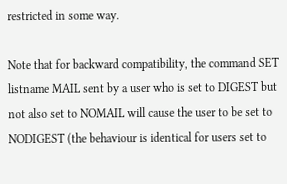restricted in some way.

Note that for backward compatibility, the command SET listname MAIL sent by a user who is set to DIGEST but not also set to NOMAIL will cause the user to be set to NODIGEST (the behaviour is identical for users set to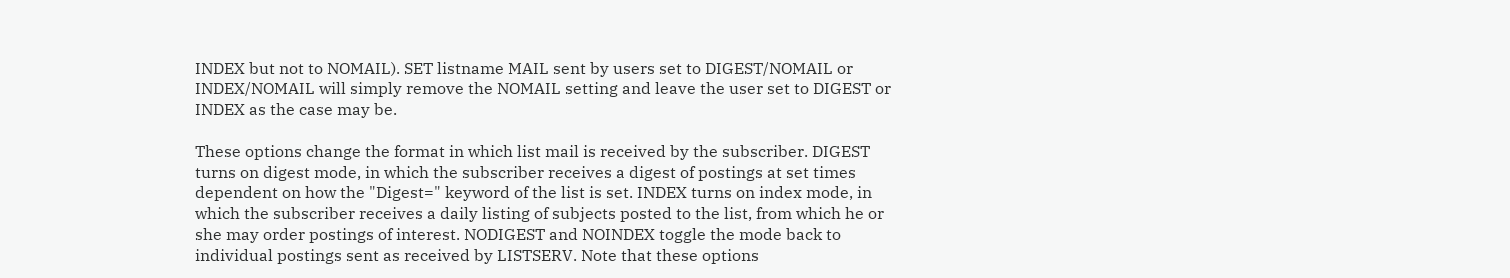INDEX but not to NOMAIL). SET listname MAIL sent by users set to DIGEST/NOMAIL or INDEX/NOMAIL will simply remove the NOMAIL setting and leave the user set to DIGEST or INDEX as the case may be.

These options change the format in which list mail is received by the subscriber. DIGEST turns on digest mode, in which the subscriber receives a digest of postings at set times dependent on how the "Digest=" keyword of the list is set. INDEX turns on index mode, in which the subscriber receives a daily listing of subjects posted to the list, from which he or she may order postings of interest. NODIGEST and NOINDEX toggle the mode back to individual postings sent as received by LISTSERV. Note that these options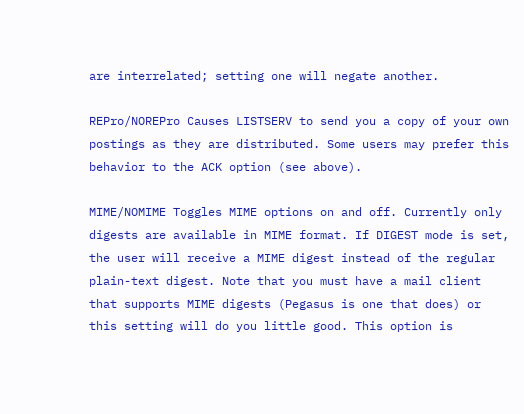are interrelated; setting one will negate another.

REPro/NOREPro Causes LISTSERV to send you a copy of your own postings as they are distributed. Some users may prefer this behavior to the ACK option (see above).

MIME/NOMIME Toggles MIME options on and off. Currently only digests are available in MIME format. If DIGEST mode is set, the user will receive a MIME digest instead of the regular plain-text digest. Note that you must have a mail client that supports MIME digests (Pegasus is one that does) or this setting will do you little good. This option is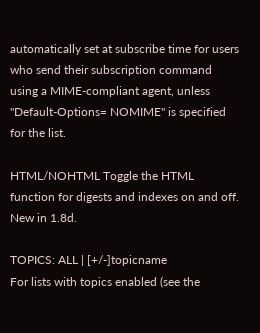automatically set at subscribe time for users who send their subscription command using a MIME-compliant agent, unless "Default-Options= NOMIME" is specified for the list.

HTML/NOHTML Toggle the HTML function for digests and indexes on and off. New in 1.8d.

TOPICS: ALL | [+/-]topicname
For lists with topics enabled (see the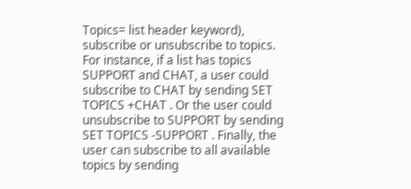Topics= list header keyword), subscribe or unsubscribe to topics. For instance, if a list has topics SUPPORT and CHAT, a user could subscribe to CHAT by sending SET TOPICS +CHAT . Or the user could unsubscribe to SUPPORT by sending SET TOPICS -SUPPORT . Finally, the user can subscribe to all available topics by sending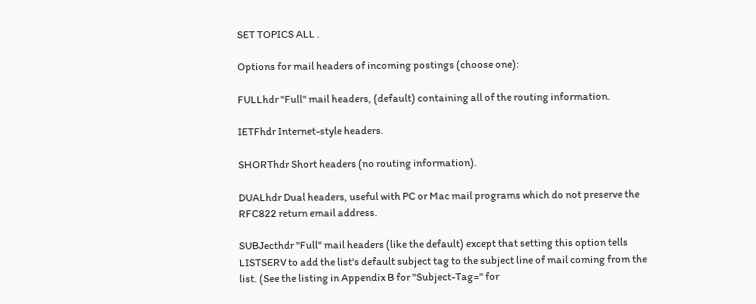SET TOPICS ALL .

Options for mail headers of incoming postings (choose one):

FULLhdr "Full" mail headers, (default) containing all of the routing information.

IETFhdr Internet-style headers.

SHORThdr Short headers (no routing information).

DUALhdr Dual headers, useful with PC or Mac mail programs which do not preserve the RFC822 return email address.

SUBJecthdr "Full" mail headers (like the default) except that setting this option tells LISTSERV to add the list's default subject tag to the subject line of mail coming from the list. (See the listing in Appendix B for "Subject-Tag=" for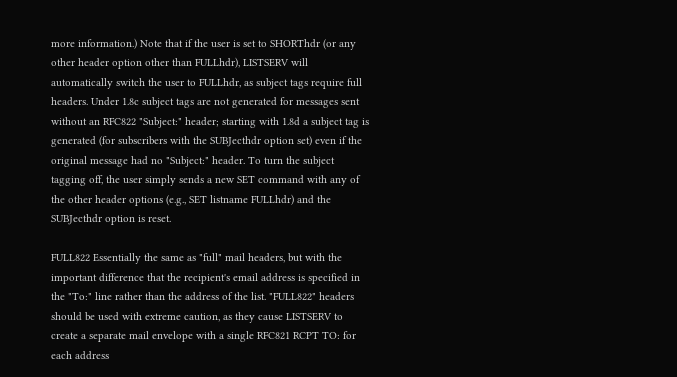more information.) Note that if the user is set to SHORThdr (or any other header option other than FULLhdr), LISTSERV will automatically switch the user to FULLhdr, as subject tags require full headers. Under 1.8c subject tags are not generated for messages sent without an RFC822 "Subject:" header; starting with 1.8d a subject tag is generated (for subscribers with the SUBJecthdr option set) even if the original message had no "Subject:" header. To turn the subject tagging off, the user simply sends a new SET command with any of the other header options (e.g., SET listname FULLhdr) and the SUBJecthdr option is reset.

FULL822 Essentially the same as "full" mail headers, but with the important difference that the recipient's email address is specified in the "To:" line rather than the address of the list. "FULL822" headers should be used with extreme caution, as they cause LISTSERV to create a separate mail envelope with a single RFC821 RCPT TO: for each address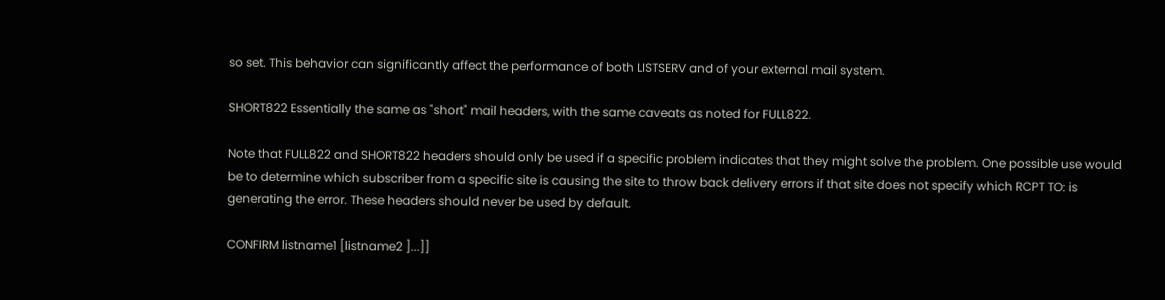so set. This behavior can significantly affect the performance of both LISTSERV and of your external mail system.

SHORT822 Essentially the same as "short" mail headers, with the same caveats as noted for FULL822.

Note that FULL822 and SHORT822 headers should only be used if a specific problem indicates that they might solve the problem. One possible use would be to determine which subscriber from a specific site is causing the site to throw back delivery errors if that site does not specify which RCPT TO: is generating the error. These headers should never be used by default.

CONFIRM listname1 [listname2 ]...]]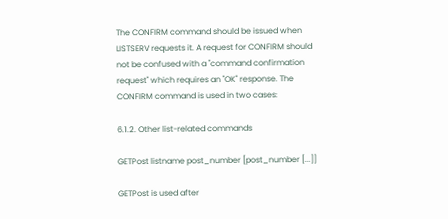The CONFIRM command should be issued when LISTSERV requests it. A request for CONFIRM should not be confused with a "command confirmation request" which requires an "OK" response. The CONFIRM command is used in two cases:

6.1.2. Other list-related commands

GETPost listname post_number [post_number [...]]

GETPost is used after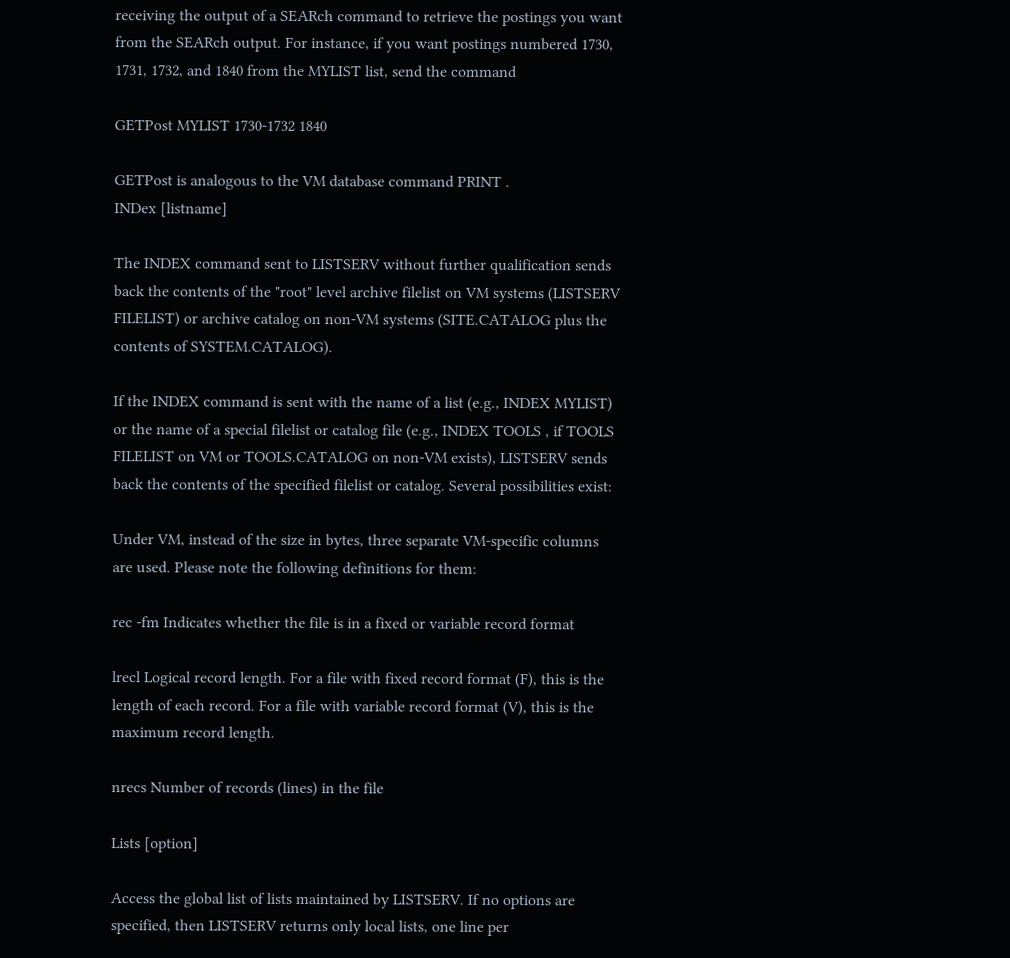receiving the output of a SEARch command to retrieve the postings you want from the SEARch output. For instance, if you want postings numbered 1730, 1731, 1732, and 1840 from the MYLIST list, send the command

GETPost MYLIST 1730-1732 1840

GETPost is analogous to the VM database command PRINT .
INDex [listname]

The INDEX command sent to LISTSERV without further qualification sends back the contents of the "root" level archive filelist on VM systems (LISTSERV FILELIST) or archive catalog on non-VM systems (SITE.CATALOG plus the contents of SYSTEM.CATALOG).

If the INDEX command is sent with the name of a list (e.g., INDEX MYLIST) or the name of a special filelist or catalog file (e.g., INDEX TOOLS , if TOOLS FILELIST on VM or TOOLS.CATALOG on non-VM exists), LISTSERV sends back the contents of the specified filelist or catalog. Several possibilities exist:

Under VM, instead of the size in bytes, three separate VM-specific columns are used. Please note the following definitions for them:

rec -fm Indicates whether the file is in a fixed or variable record format

lrecl Logical record length. For a file with fixed record format (F), this is the length of each record. For a file with variable record format (V), this is the maximum record length.

nrecs Number of records (lines) in the file

Lists [option]

Access the global list of lists maintained by LISTSERV. If no options are specified, then LISTSERV returns only local lists, one line per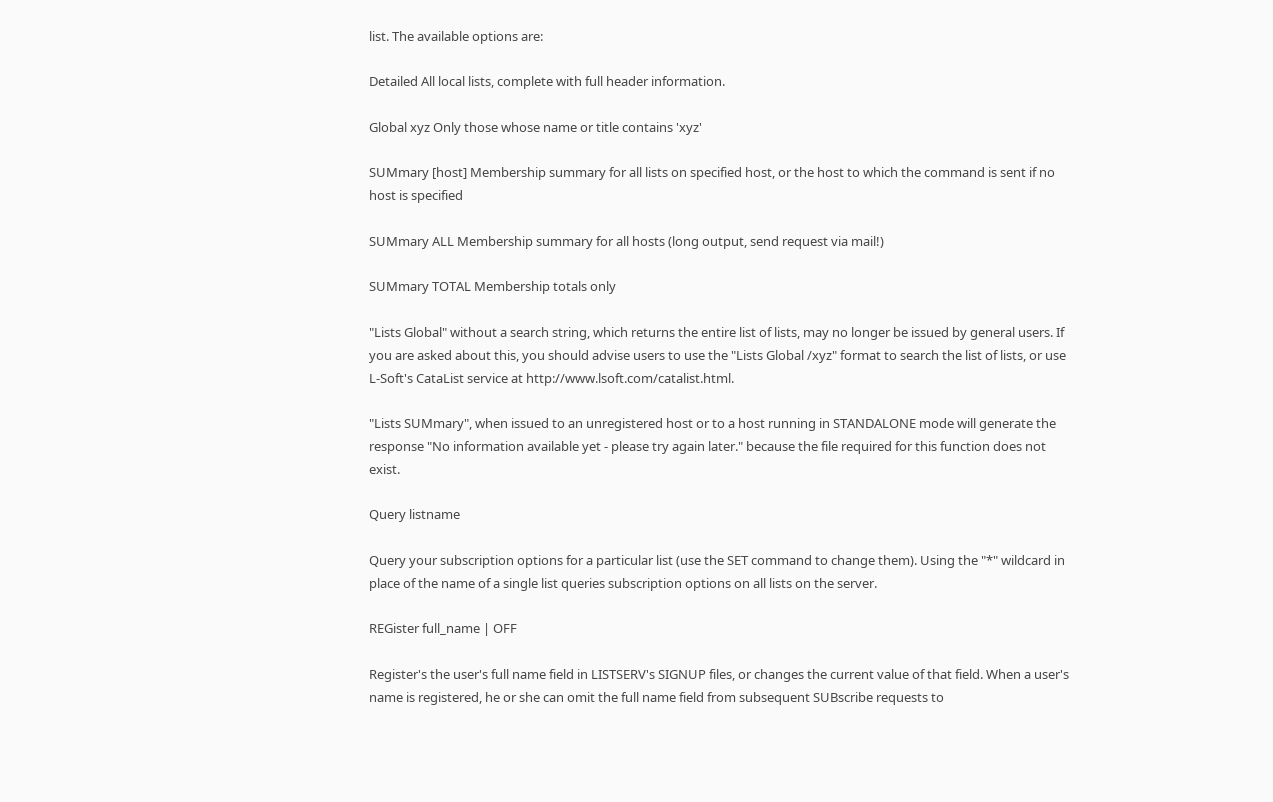list. The available options are:

Detailed All local lists, complete with full header information.

Global xyz Only those whose name or title contains 'xyz'

SUMmary [host] Membership summary for all lists on specified host, or the host to which the command is sent if no host is specified

SUMmary ALL Membership summary for all hosts (long output, send request via mail!)

SUMmary TOTAL Membership totals only

"Lists Global" without a search string, which returns the entire list of lists, may no longer be issued by general users. If you are asked about this, you should advise users to use the "Lists Global /xyz" format to search the list of lists, or use L-Soft's CataList service at http://www.lsoft.com/catalist.html.

"Lists SUMmary", when issued to an unregistered host or to a host running in STANDALONE mode will generate the response "No information available yet - please try again later." because the file required for this function does not exist.

Query listname

Query your subscription options for a particular list (use the SET command to change them). Using the "*" wildcard in place of the name of a single list queries subscription options on all lists on the server.

REGister full_name | OFF

Register's the user's full name field in LISTSERV's SIGNUP files, or changes the current value of that field. When a user's name is registered, he or she can omit the full name field from subsequent SUBscribe requests to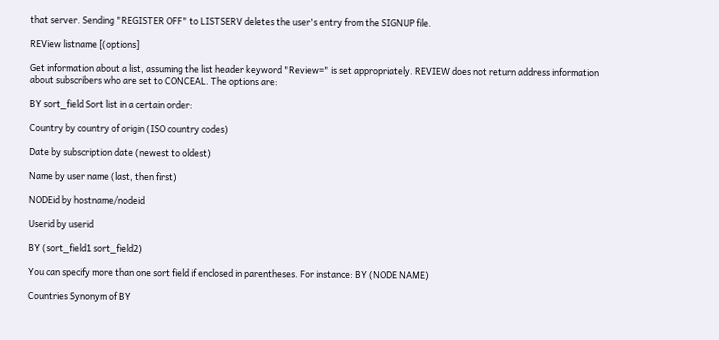that server. Sending "REGISTER OFF" to LISTSERV deletes the user's entry from the SIGNUP file.

REView listname [(options]

Get information about a list, assuming the list header keyword "Review=" is set appropriately. REVIEW does not return address information about subscribers who are set to CONCEAL. The options are:

BY sort_field Sort list in a certain order:

Country by country of origin (ISO country codes)

Date by subscription date (newest to oldest)

Name by user name (last, then first)

NODEid by hostname/nodeid

Userid by userid

BY (sort_field1 sort_field2)

You can specify more than one sort field if enclosed in parentheses. For instance: BY (NODE NAME)

Countries Synonym of BY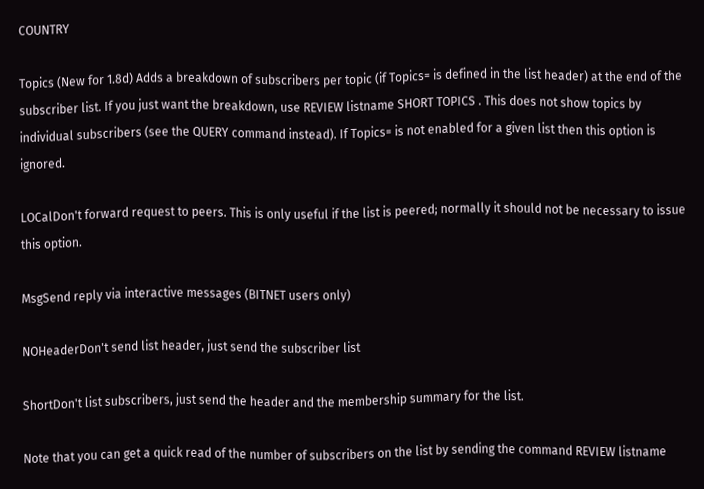COUNTRY

Topics (New for 1.8d) Adds a breakdown of subscribers per topic (if Topics= is defined in the list header) at the end of the subscriber list. If you just want the breakdown, use REVIEW listname SHORT TOPICS . This does not show topics by individual subscribers (see the QUERY command instead). If Topics= is not enabled for a given list then this option is ignored.

LOCalDon't forward request to peers. This is only useful if the list is peered; normally it should not be necessary to issue this option.

MsgSend reply via interactive messages (BITNET users only)

NOHeaderDon't send list header, just send the subscriber list

ShortDon't list subscribers, just send the header and the membership summary for the list.

Note that you can get a quick read of the number of subscribers on the list by sending the command REVIEW listname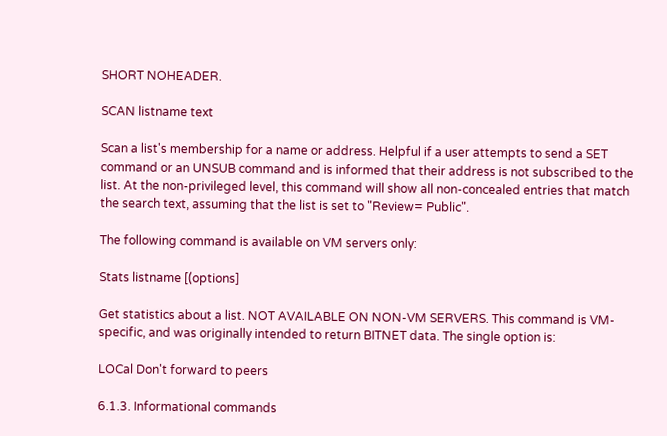SHORT NOHEADER.

SCAN listname text

Scan a list's membership for a name or address. Helpful if a user attempts to send a SET command or an UNSUB command and is informed that their address is not subscribed to the list. At the non-privileged level, this command will show all non-concealed entries that match the search text, assuming that the list is set to "Review= Public".

The following command is available on VM servers only:

Stats listname [(options]

Get statistics about a list. NOT AVAILABLE ON NON-VM SERVERS. This command is VM-specific, and was originally intended to return BITNET data. The single option is:

LOCal Don't forward to peers

6.1.3. Informational commands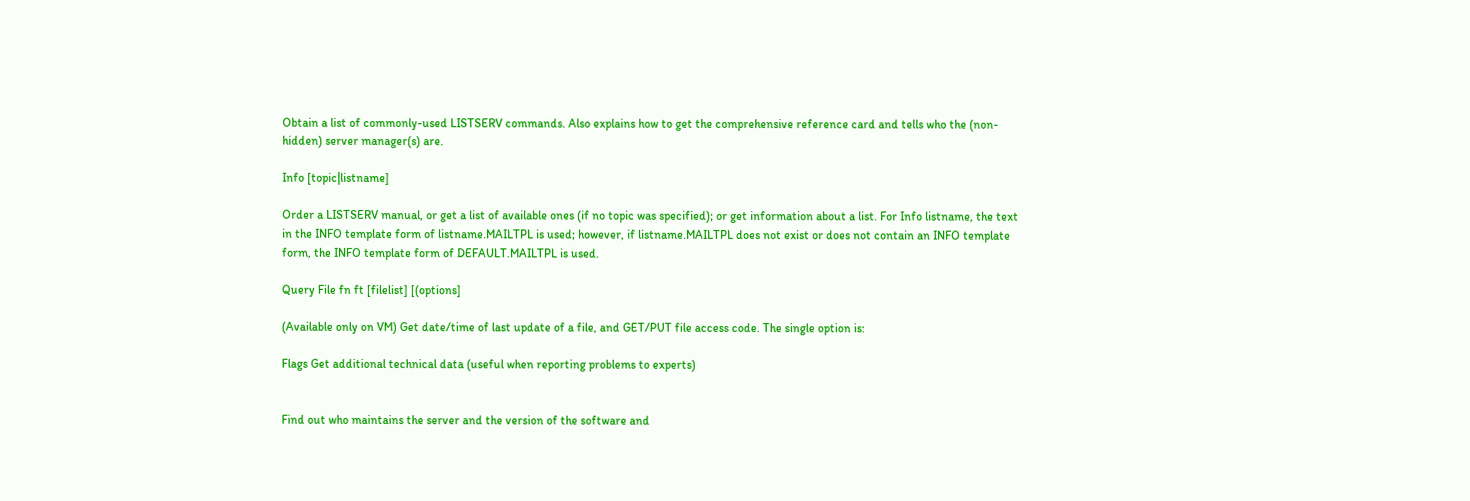Obtain a list of commonly-used LISTSERV commands. Also explains how to get the comprehensive reference card and tells who the (non-hidden) server manager(s) are.

Info [topic|listname]

Order a LISTSERV manual, or get a list of available ones (if no topic was specified); or get information about a list. For Info listname, the text in the INFO template form of listname.MAILTPL is used; however, if listname.MAILTPL does not exist or does not contain an INFO template form, the INFO template form of DEFAULT.MAILTPL is used.

Query File fn ft [filelist] [(options]

(Available only on VM) Get date/time of last update of a file, and GET/PUT file access code. The single option is:

Flags Get additional technical data (useful when reporting problems to experts)


Find out who maintains the server and the version of the software and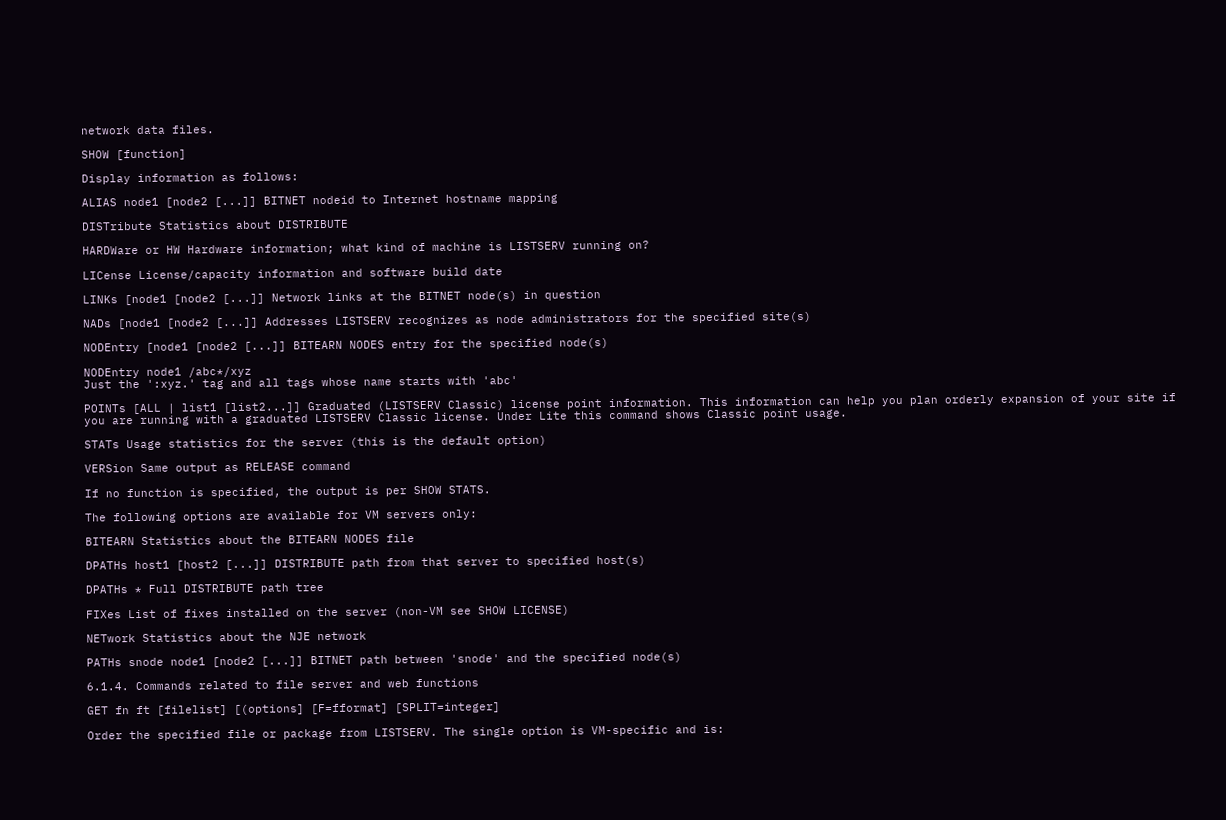network data files.

SHOW [function]

Display information as follows:

ALIAS node1 [node2 [...]] BITNET nodeid to Internet hostname mapping

DISTribute Statistics about DISTRIBUTE

HARDWare or HW Hardware information; what kind of machine is LISTSERV running on?

LICense License/capacity information and software build date

LINKs [node1 [node2 [...]] Network links at the BITNET node(s) in question

NADs [node1 [node2 [...]] Addresses LISTSERV recognizes as node administrators for the specified site(s)

NODEntry [node1 [node2 [...]] BITEARN NODES entry for the specified node(s)

NODEntry node1 /abc*/xyz
Just the ':xyz.' tag and all tags whose name starts with 'abc'

POINTs [ALL | list1 [list2...]] Graduated (LISTSERV Classic) license point information. This information can help you plan orderly expansion of your site if you are running with a graduated LISTSERV Classic license. Under Lite this command shows Classic point usage.

STATs Usage statistics for the server (this is the default option)

VERSion Same output as RELEASE command

If no function is specified, the output is per SHOW STATS.

The following options are available for VM servers only:

BITEARN Statistics about the BITEARN NODES file

DPATHs host1 [host2 [...]] DISTRIBUTE path from that server to specified host(s)

DPATHs * Full DISTRIBUTE path tree

FIXes List of fixes installed on the server (non-VM see SHOW LICENSE)

NETwork Statistics about the NJE network

PATHs snode node1 [node2 [...]] BITNET path between 'snode' and the specified node(s)

6.1.4. Commands related to file server and web functions

GET fn ft [filelist] [(options] [F=fformat] [SPLIT=integer]

Order the specified file or package from LISTSERV. The single option is VM-specific and is: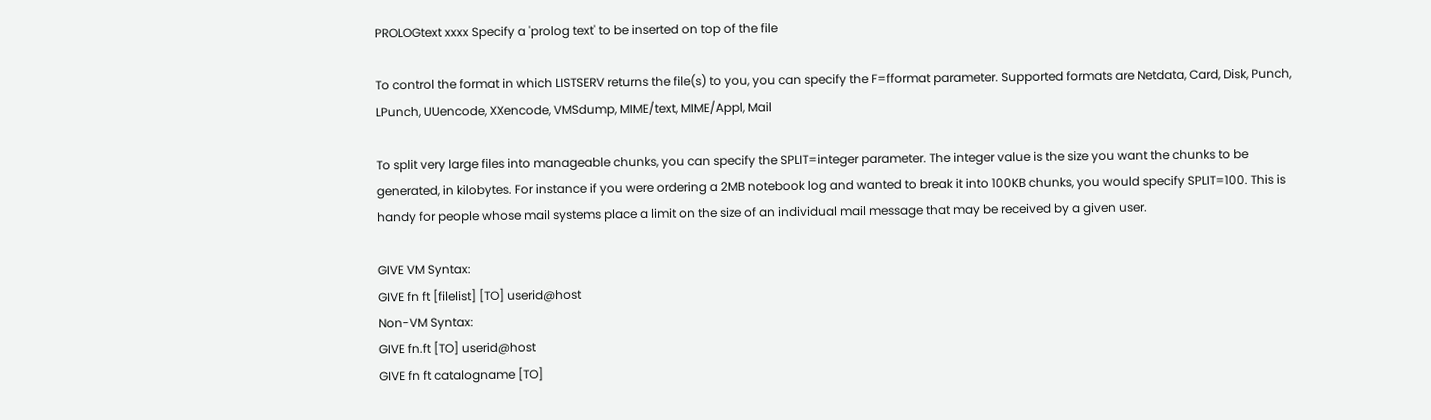PROLOGtext xxxx Specify a 'prolog text' to be inserted on top of the file

To control the format in which LISTSERV returns the file(s) to you, you can specify the F=fformat parameter. Supported formats are Netdata, Card, Disk, Punch, LPunch, UUencode, XXencode, VMSdump, MIME/text, MIME/Appl, Mail

To split very large files into manageable chunks, you can specify the SPLIT=integer parameter. The integer value is the size you want the chunks to be generated, in kilobytes. For instance if you were ordering a 2MB notebook log and wanted to break it into 100KB chunks, you would specify SPLIT=100. This is handy for people whose mail systems place a limit on the size of an individual mail message that may be received by a given user.

GIVE VM Syntax:
GIVE fn ft [filelist] [TO] userid@host
Non-VM Syntax:
GIVE fn.ft [TO] userid@host
GIVE fn ft catalogname [TO]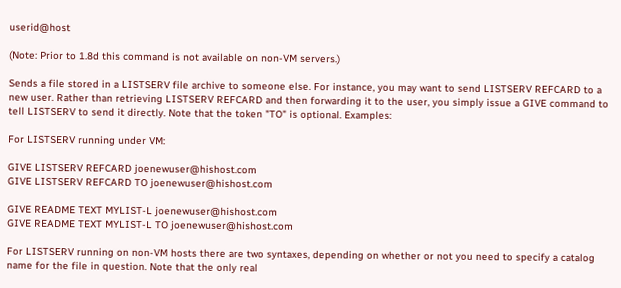userid@host

(Note: Prior to 1.8d this command is not available on non-VM servers.)

Sends a file stored in a LISTSERV file archive to someone else. For instance, you may want to send LISTSERV REFCARD to a new user. Rather than retrieving LISTSERV REFCARD and then forwarding it to the user, you simply issue a GIVE command to tell LISTSERV to send it directly. Note that the token "TO" is optional. Examples:

For LISTSERV running under VM:

GIVE LISTSERV REFCARD joenewuser@hishost.com
GIVE LISTSERV REFCARD TO joenewuser@hishost.com

GIVE README TEXT MYLIST-L joenewuser@hishost.com
GIVE README TEXT MYLIST-L TO joenewuser@hishost.com

For LISTSERV running on non-VM hosts there are two syntaxes, depending on whether or not you need to specify a catalog name for the file in question. Note that the only real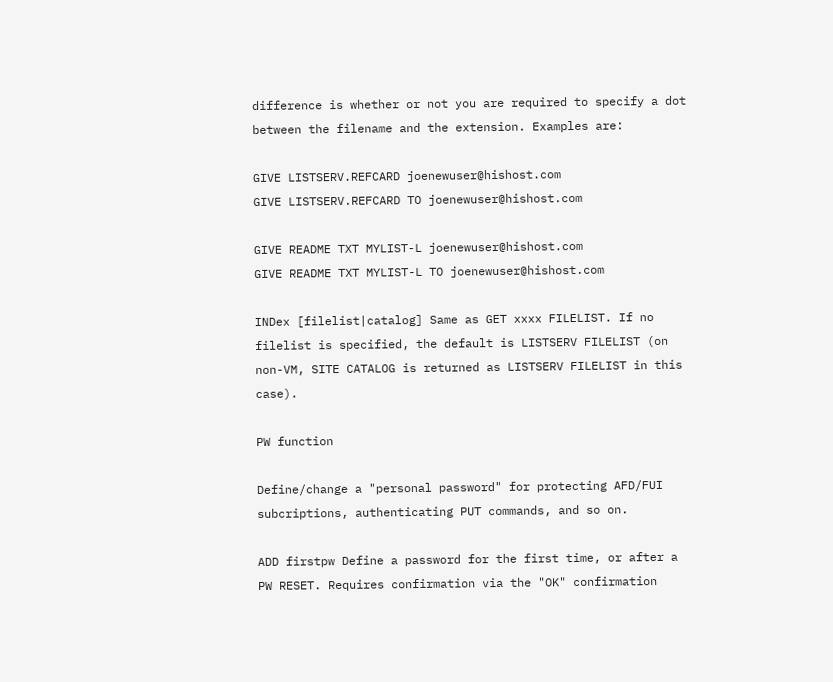difference is whether or not you are required to specify a dot between the filename and the extension. Examples are:

GIVE LISTSERV.REFCARD joenewuser@hishost.com
GIVE LISTSERV.REFCARD TO joenewuser@hishost.com

GIVE README TXT MYLIST-L joenewuser@hishost.com
GIVE README TXT MYLIST-L TO joenewuser@hishost.com

INDex [filelist|catalog] Same as GET xxxx FILELIST. If no filelist is specified, the default is LISTSERV FILELIST (on non-VM, SITE CATALOG is returned as LISTSERV FILELIST in this case).

PW function

Define/change a "personal password" for protecting AFD/FUI subcriptions, authenticating PUT commands, and so on.

ADD firstpw Define a password for the first time, or after a PW RESET. Requires confirmation via the "OK" confirmation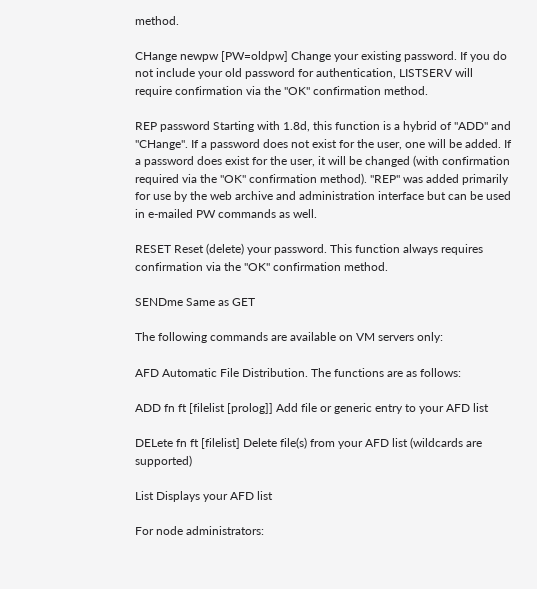method.

CHange newpw [PW=oldpw] Change your existing password. If you do not include your old password for authentication, LISTSERV will require confirmation via the "OK" confirmation method.

REP password Starting with 1.8d, this function is a hybrid of "ADD" and "CHange". If a password does not exist for the user, one will be added. If a password does exist for the user, it will be changed (with confirmation required via the "OK" confirmation method). "REP" was added primarily for use by the web archive and administration interface but can be used in e-mailed PW commands as well.

RESET Reset (delete) your password. This function always requires confirmation via the "OK" confirmation method.

SENDme Same as GET

The following commands are available on VM servers only:

AFD Automatic File Distribution. The functions are as follows:

ADD fn ft [filelist [prolog]] Add file or generic entry to your AFD list

DELete fn ft [filelist] Delete file(s) from your AFD list (wildcards are supported)

List Displays your AFD list

For node administrators: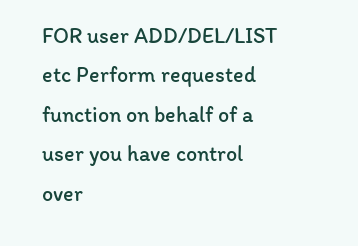FOR user ADD/DEL/LIST etc Perform requested function on behalf of a user you have control over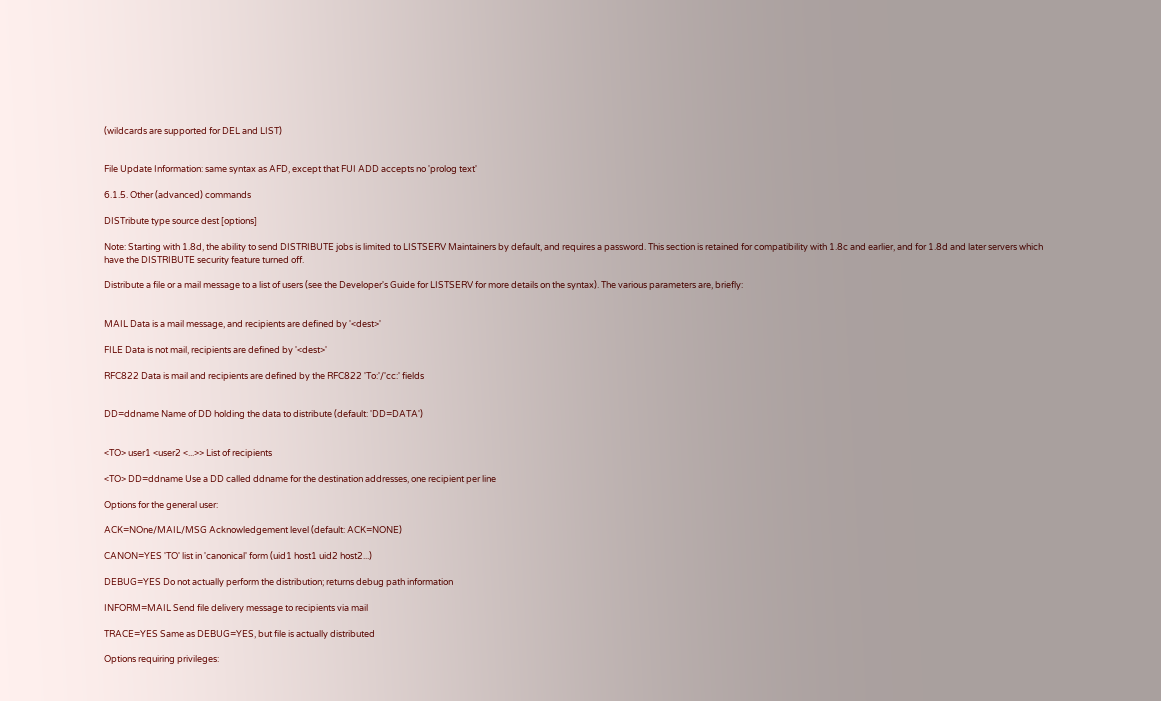(wildcards are supported for DEL and LIST)


File Update Information: same syntax as AFD, except that FUI ADD accepts no 'prolog text'

6.1.5. Other (advanced) commands

DISTribute type source dest [options]

Note: Starting with 1.8d, the ability to send DISTRIBUTE jobs is limited to LISTSERV Maintainers by default, and requires a password. This section is retained for compatibility with 1.8c and earlier, and for 1.8d and later servers which have the DISTRIBUTE security feature turned off.

Distribute a file or a mail message to a list of users (see the Developer's Guide for LISTSERV for more details on the syntax). The various parameters are, briefly:


MAIL Data is a mail message, and recipients are defined by '<dest>'

FILE Data is not mail, recipients are defined by '<dest>'

RFC822 Data is mail and recipients are defined by the RFC822 'To:'/'cc:' fields


DD=ddname Name of DD holding the data to distribute (default: 'DD=DATA')


<TO> user1 <user2 <...>> List of recipients

<TO> DD=ddname Use a DD called ddname for the destination addresses, one recipient per line

Options for the general user:

ACK=NOne/MAIL/MSG Acknowledgement level (default: ACK=NONE)

CANON=YES 'TO' list in 'canonical' form (uid1 host1 uid2 host2...)

DEBUG=YES Do not actually perform the distribution; returns debug path information

INFORM=MAIL Send file delivery message to recipients via mail

TRACE=YES Same as DEBUG=YES, but file is actually distributed

Options requiring privileges: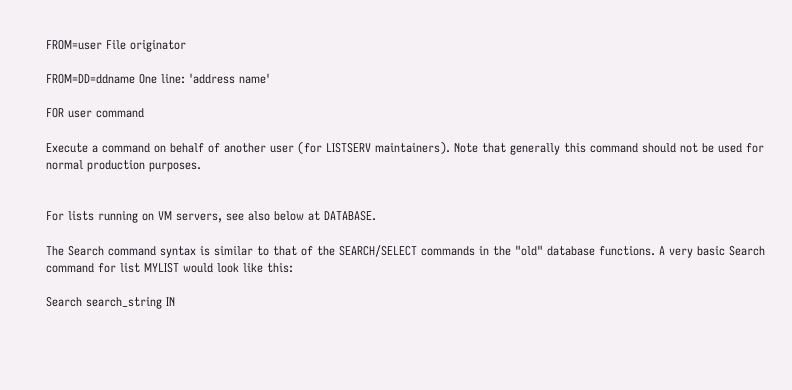FROM=user File originator

FROM=DD=ddname One line: 'address name'

FOR user command

Execute a command on behalf of another user (for LISTSERV maintainers). Note that generally this command should not be used for normal production purposes.


For lists running on VM servers, see also below at DATABASE.

The Search command syntax is similar to that of the SEARCH/SELECT commands in the "old" database functions. A very basic Search command for list MYLIST would look like this:

Search search_string IN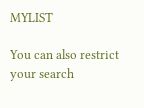MYLIST

You can also restrict your search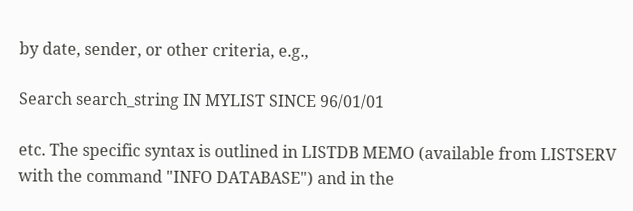by date, sender, or other criteria, e.g.,

Search search_string IN MYLIST SINCE 96/01/01

etc. The specific syntax is outlined in LISTDB MEMO (available from LISTSERV with the command "INFO DATABASE") and in the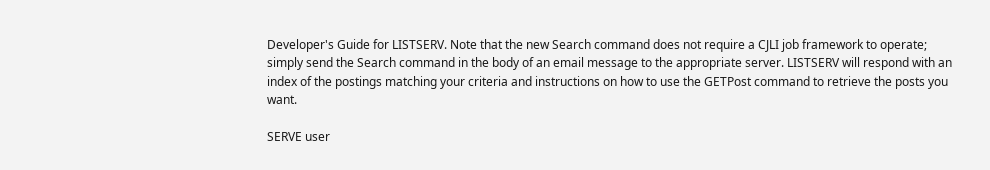Developer's Guide for LISTSERV. Note that the new Search command does not require a CJLI job framework to operate; simply send the Search command in the body of an email message to the appropriate server. LISTSERV will respond with an index of the postings matching your criteria and instructions on how to use the GETPost command to retrieve the posts you want.

SERVE user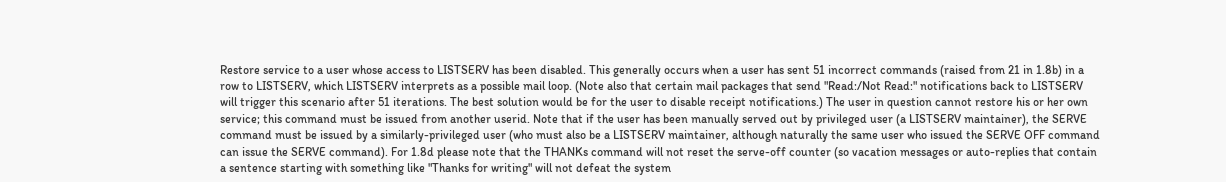Restore service to a user whose access to LISTSERV has been disabled. This generally occurs when a user has sent 51 incorrect commands (raised from 21 in 1.8b) in a row to LISTSERV, which LISTSERV interprets as a possible mail loop. (Note also that certain mail packages that send "Read:/Not Read:" notifications back to LISTSERV will trigger this scenario after 51 iterations. The best solution would be for the user to disable receipt notifications.) The user in question cannot restore his or her own service; this command must be issued from another userid. Note that if the user has been manually served out by privileged user (a LISTSERV maintainer), the SERVE command must be issued by a similarly-privileged user (who must also be a LISTSERV maintainer, although naturally the same user who issued the SERVE OFF command can issue the SERVE command). For 1.8d please note that the THANKs command will not reset the serve-off counter (so vacation messages or auto-replies that contain a sentence starting with something like "Thanks for writing" will not defeat the system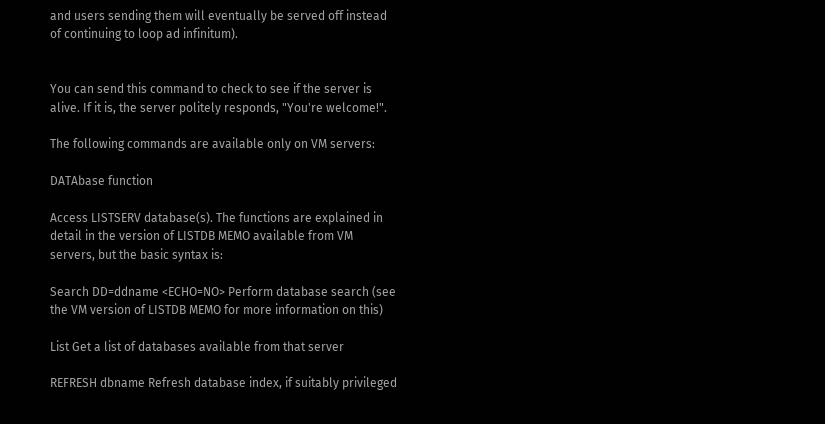and users sending them will eventually be served off instead of continuing to loop ad infinitum).


You can send this command to check to see if the server is alive. If it is, the server politely responds, "You're welcome!".

The following commands are available only on VM servers:

DATAbase function

Access LISTSERV database(s). The functions are explained in detail in the version of LISTDB MEMO available from VM servers, but the basic syntax is:

Search DD=ddname <ECHO=NO> Perform database search (see the VM version of LISTDB MEMO for more information on this)

List Get a list of databases available from that server

REFRESH dbname Refresh database index, if suitably privileged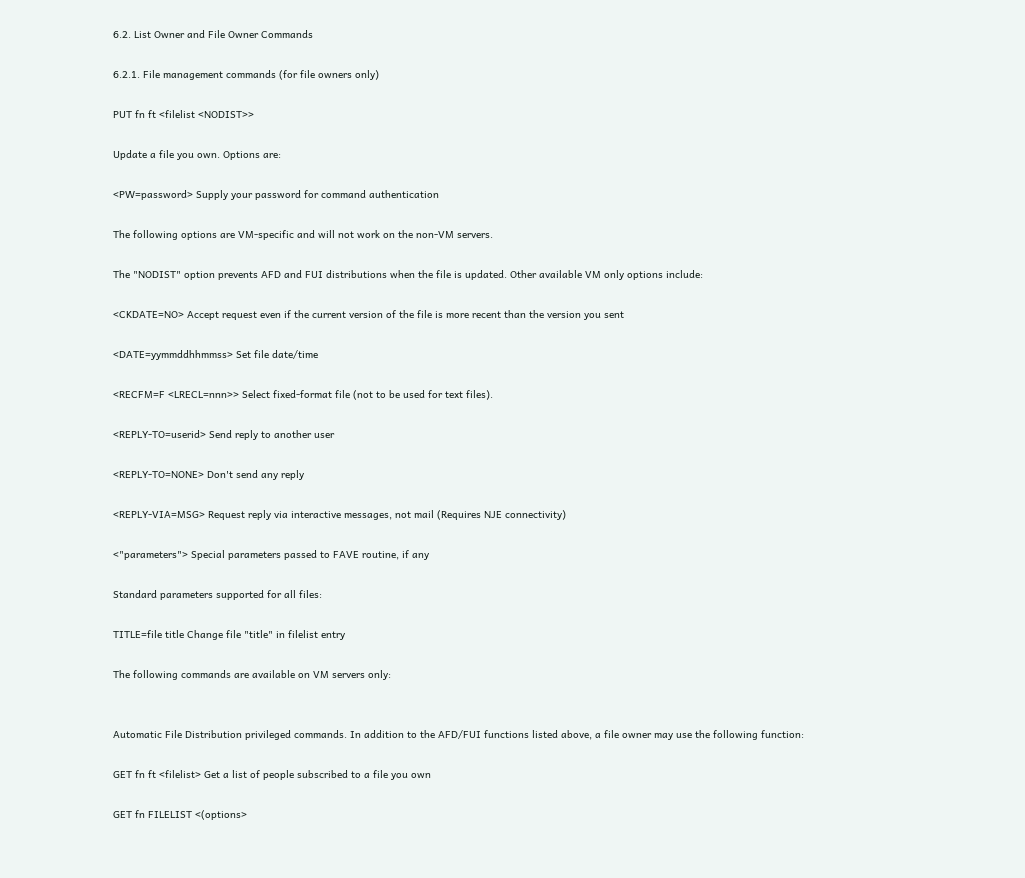6.2. List Owner and File Owner Commands

6.2.1. File management commands (for file owners only)

PUT fn ft <filelist <NODIST>>

Update a file you own. Options are:

<PW=password> Supply your password for command authentication

The following options are VM-specific and will not work on the non-VM servers.

The "NODIST" option prevents AFD and FUI distributions when the file is updated. Other available VM only options include:

<CKDATE=NO> Accept request even if the current version of the file is more recent than the version you sent

<DATE=yymmddhhmmss> Set file date/time

<RECFM=F <LRECL=nnn>> Select fixed-format file (not to be used for text files).

<REPLY-TO=userid> Send reply to another user

<REPLY-TO=NONE> Don't send any reply

<REPLY-VIA=MSG> Request reply via interactive messages, not mail (Requires NJE connectivity)

<"parameters"> Special parameters passed to FAVE routine, if any

Standard parameters supported for all files:

TITLE=file title Change file "title" in filelist entry

The following commands are available on VM servers only:


Automatic File Distribution privileged commands. In addition to the AFD/FUI functions listed above, a file owner may use the following function:

GET fn ft <filelist> Get a list of people subscribed to a file you own

GET fn FILELIST <(options>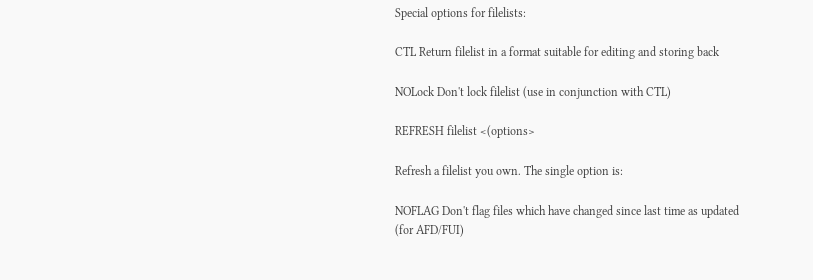Special options for filelists:

CTL Return filelist in a format suitable for editing and storing back

NOLock Don't lock filelist (use in conjunction with CTL)

REFRESH filelist <(options>

Refresh a filelist you own. The single option is:

NOFLAG Don't flag files which have changed since last time as updated (for AFD/FUI)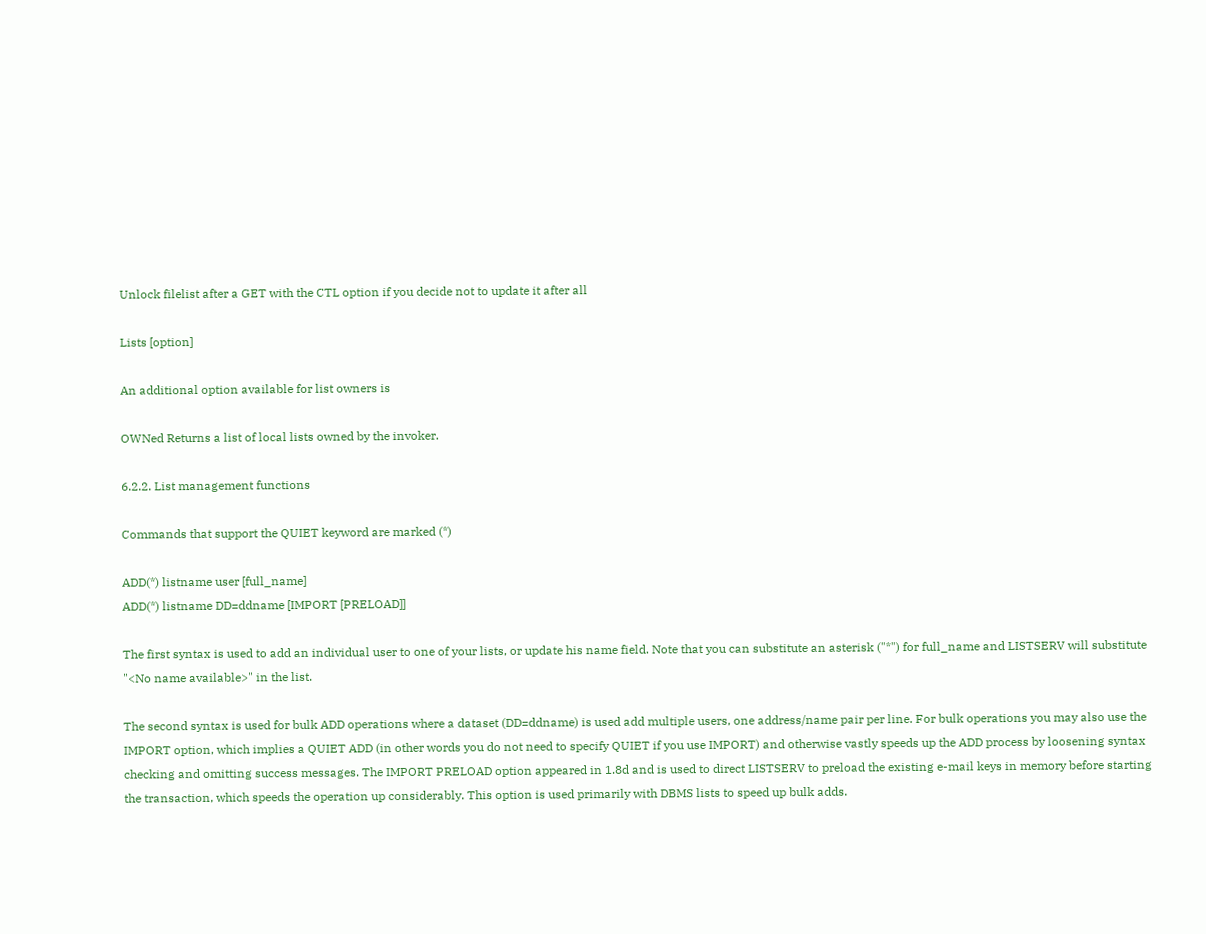Unlock filelist after a GET with the CTL option if you decide not to update it after all

Lists [option]

An additional option available for list owners is

OWNed Returns a list of local lists owned by the invoker.

6.2.2. List management functions

Commands that support the QUIET keyword are marked (*)

ADD(*) listname user [full_name]
ADD(*) listname DD=ddname [IMPORT [PRELOAD]]

The first syntax is used to add an individual user to one of your lists, or update his name field. Note that you can substitute an asterisk ("*") for full_name and LISTSERV will substitute "<No name available>" in the list.

The second syntax is used for bulk ADD operations where a dataset (DD=ddname) is used add multiple users, one address/name pair per line. For bulk operations you may also use the IMPORT option, which implies a QUIET ADD (in other words you do not need to specify QUIET if you use IMPORT) and otherwise vastly speeds up the ADD process by loosening syntax checking and omitting success messages. The IMPORT PRELOAD option appeared in 1.8d and is used to direct LISTSERV to preload the existing e-mail keys in memory before starting the transaction, which speeds the operation up considerably. This option is used primarily with DBMS lists to speed up bulk adds.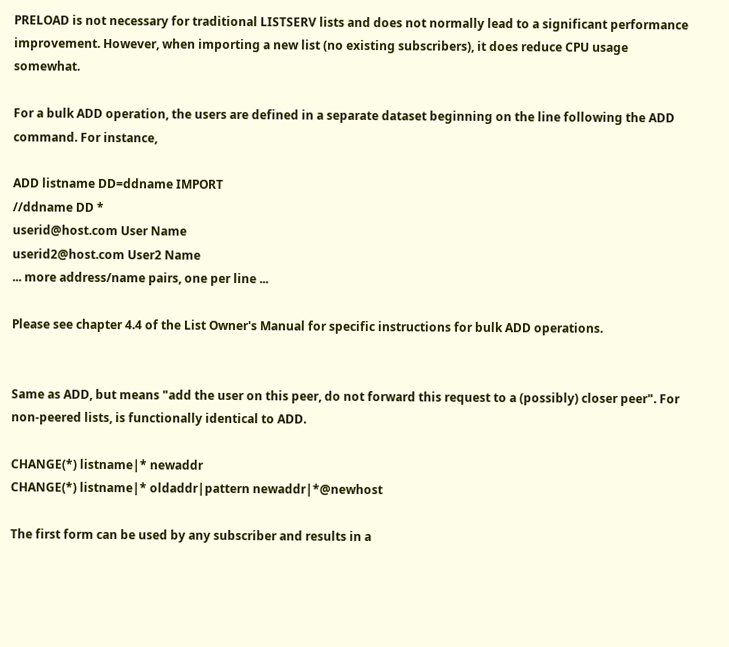PRELOAD is not necessary for traditional LISTSERV lists and does not normally lead to a significant performance improvement. However, when importing a new list (no existing subscribers), it does reduce CPU usage somewhat.

For a bulk ADD operation, the users are defined in a separate dataset beginning on the line following the ADD command. For instance,

ADD listname DD=ddname IMPORT
//ddname DD *
userid@host.com User Name
userid2@host.com User2 Name
... more address/name pairs, one per line ...

Please see chapter 4.4 of the List Owner's Manual for specific instructions for bulk ADD operations.


Same as ADD, but means "add the user on this peer, do not forward this request to a (possibly) closer peer". For non-peered lists, is functionally identical to ADD.

CHANGE(*) listname|* newaddr
CHANGE(*) listname|* oldaddr|pattern newaddr|*@newhost

The first form can be used by any subscriber and results in a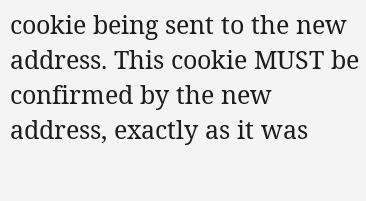cookie being sent to the new address. This cookie MUST be confirmed by the new address, exactly as it was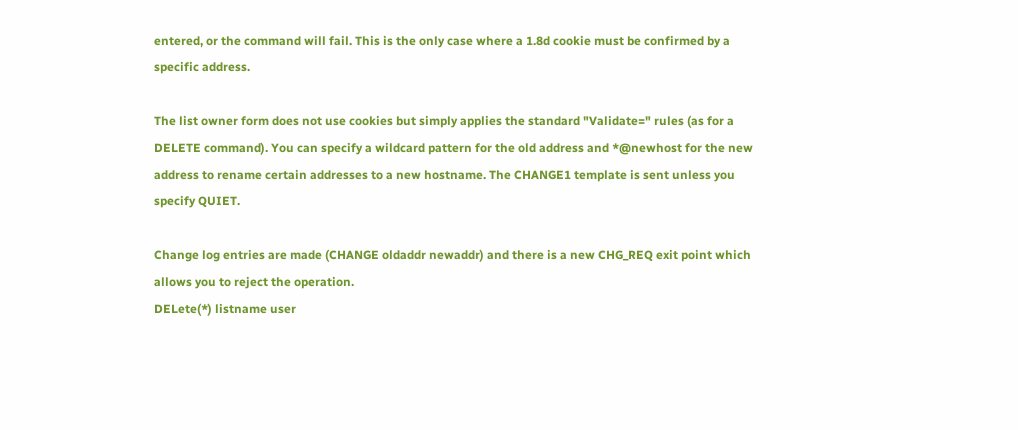entered, or the command will fail. This is the only case where a 1.8d cookie must be confirmed by a specific address.

The list owner form does not use cookies but simply applies the standard "Validate=" rules (as for a DELETE command). You can specify a wildcard pattern for the old address and *@newhost for the new address to rename certain addresses to a new hostname. The CHANGE1 template is sent unless you specify QUIET.

Change log entries are made (CHANGE oldaddr newaddr) and there is a new CHG_REQ exit point which allows you to reject the operation.
DELete(*) listname user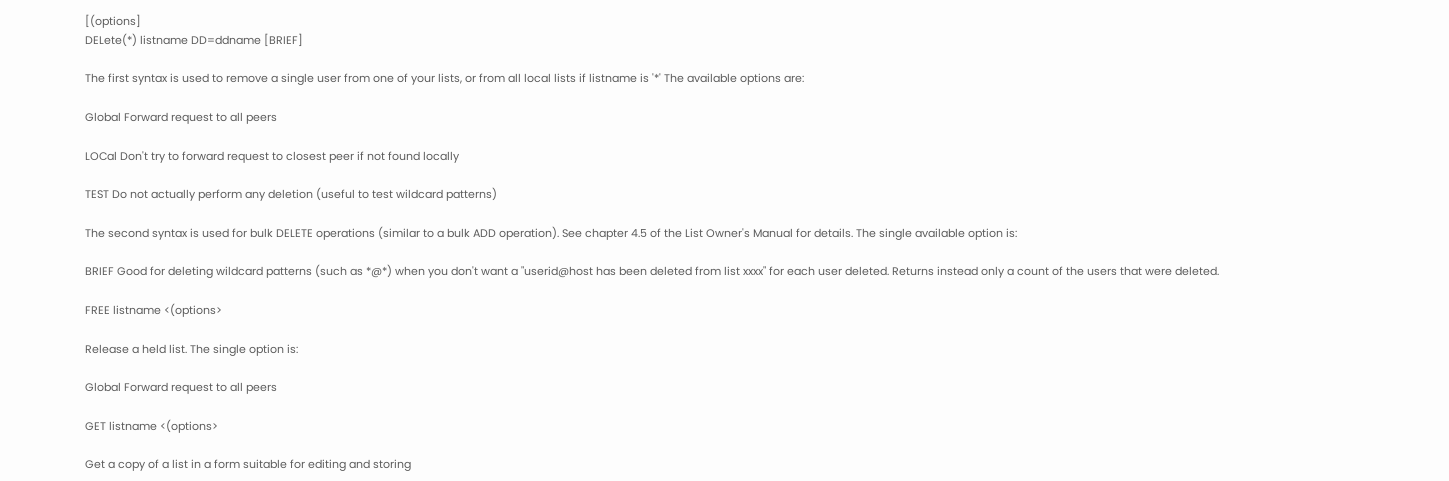[(options]
DELete(*) listname DD=ddname [BRIEF]

The first syntax is used to remove a single user from one of your lists, or from all local lists if listname is '*' The available options are:

Global Forward request to all peers

LOCal Don't try to forward request to closest peer if not found locally

TEST Do not actually perform any deletion (useful to test wildcard patterns)

The second syntax is used for bulk DELETE operations (similar to a bulk ADD operation). See chapter 4.5 of the List Owner's Manual for details. The single available option is:

BRIEF Good for deleting wildcard patterns (such as *@*) when you don't want a "userid@host has been deleted from list xxxx" for each user deleted. Returns instead only a count of the users that were deleted.

FREE listname <(options>

Release a held list. The single option is:

Global Forward request to all peers

GET listname <(options>

Get a copy of a list in a form suitable for editing and storing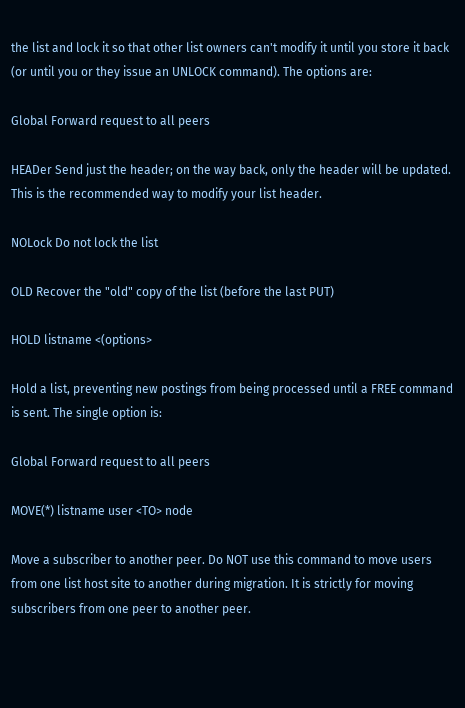the list and lock it so that other list owners can't modify it until you store it back (or until you or they issue an UNLOCK command). The options are:

Global Forward request to all peers

HEADer Send just the header; on the way back, only the header will be updated. This is the recommended way to modify your list header.

NOLock Do not lock the list

OLD Recover the "old" copy of the list (before the last PUT)

HOLD listname <(options>

Hold a list, preventing new postings from being processed until a FREE command is sent. The single option is:

Global Forward request to all peers

MOVE(*) listname user <TO> node

Move a subscriber to another peer. Do NOT use this command to move users from one list host site to another during migration. It is strictly for moving subscribers from one peer to another peer.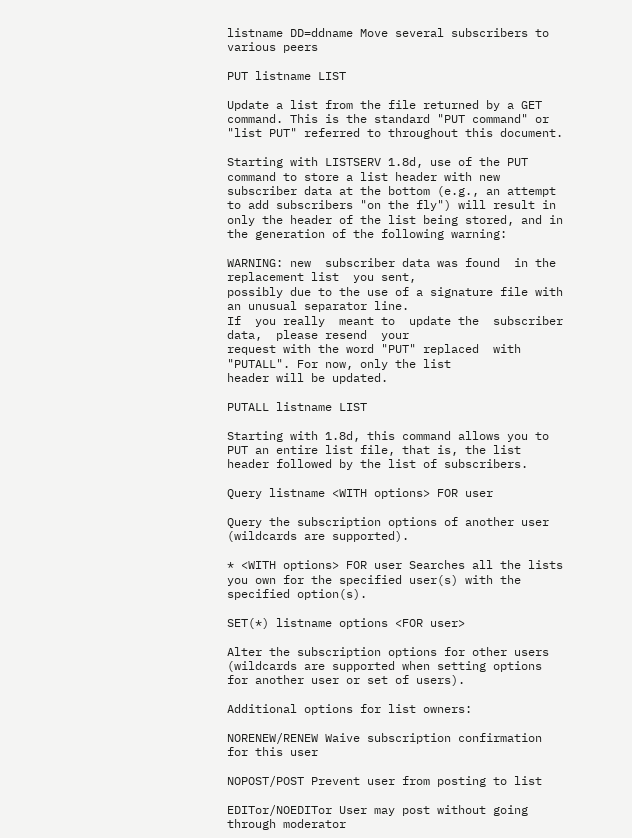listname DD=ddname Move several subscribers to various peers

PUT listname LIST

Update a list from the file returned by a GET command. This is the standard "PUT command" or "list PUT" referred to throughout this document.

Starting with LISTSERV 1.8d, use of the PUT command to store a list header with new subscriber data at the bottom (e.g., an attempt to add subscribers "on the fly") will result in only the header of the list being stored, and in the generation of the following warning:

WARNING: new  subscriber data was found  in the replacement list  you sent,
possibly due to the use of a signature file with an unusual separator line.
If  you really  meant to  update the  subscriber data,  please resend  your
request with the word "PUT" replaced  with "PUTALL". For now, only the list
header will be updated.

PUTALL listname LIST

Starting with 1.8d, this command allows you to PUT an entire list file, that is, the list header followed by the list of subscribers.

Query listname <WITH options> FOR user

Query the subscription options of another user (wildcards are supported).

* <WITH options> FOR user Searches all the lists you own for the specified user(s) with the specified option(s).

SET(*) listname options <FOR user>

Alter the subscription options for other users (wildcards are supported when setting options for another user or set of users).

Additional options for list owners:

NORENEW/RENEW Waive subscription confirmation for this user

NOPOST/POST Prevent user from posting to list

EDITor/NOEDITor User may post without going through moderator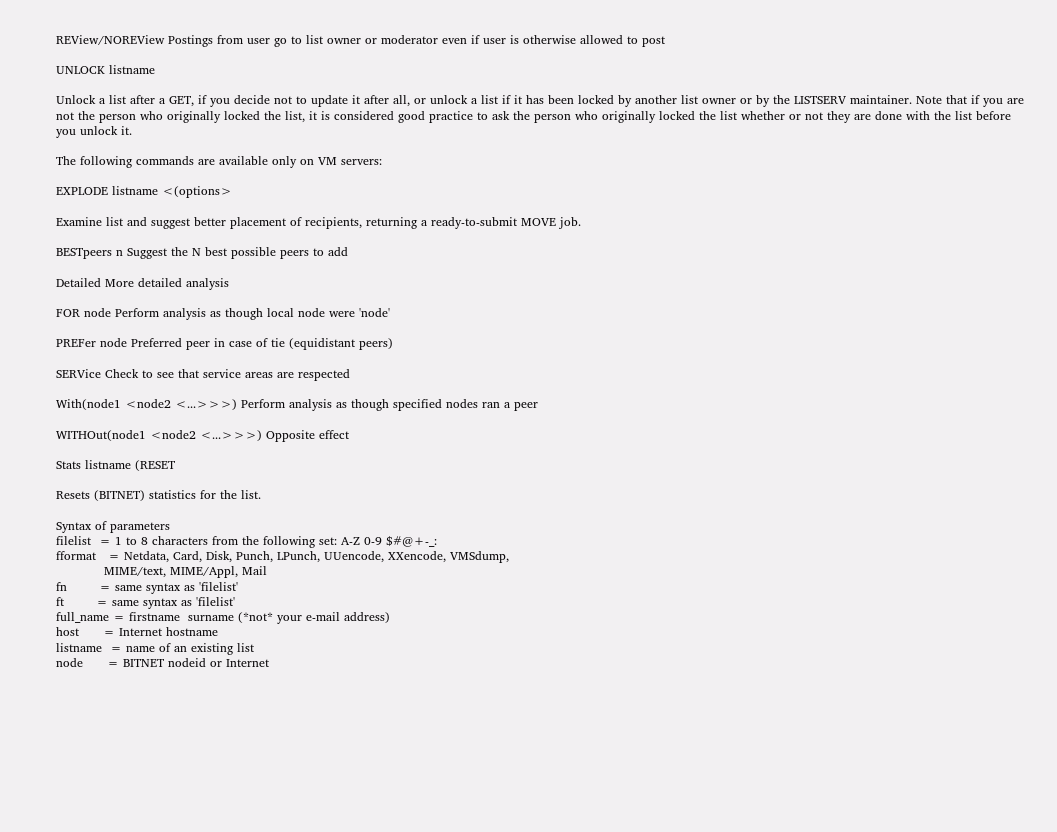REView/NOREView Postings from user go to list owner or moderator even if user is otherwise allowed to post

UNLOCK listname

Unlock a list after a GET, if you decide not to update it after all, or unlock a list if it has been locked by another list owner or by the LISTSERV maintainer. Note that if you are not the person who originally locked the list, it is considered good practice to ask the person who originally locked the list whether or not they are done with the list before you unlock it.

The following commands are available only on VM servers:

EXPLODE listname <(options>

Examine list and suggest better placement of recipients, returning a ready-to-submit MOVE job.

BESTpeers n Suggest the N best possible peers to add

Detailed More detailed analysis

FOR node Perform analysis as though local node were 'node'

PREFer node Preferred peer in case of tie (equidistant peers)

SERVice Check to see that service areas are respected

With(node1 <node2 <...>>>) Perform analysis as though specified nodes ran a peer

WITHOut(node1 <node2 <...>>>) Opposite effect

Stats listname (RESET

Resets (BITNET) statistics for the list.

Syntax of parameters
filelist  = 1 to 8 characters from the following set: A-Z 0-9 $#@+-_:
fformat   = Netdata, Card, Disk, Punch, LPunch, UUencode, XXencode, VMSdump,
            MIME/text, MIME/Appl, Mail
fn        = same syntax as 'filelist'
ft        = same syntax as 'filelist'
full_name = firstname  surname (*not* your e-mail address)
host      = Internet hostname
listname  = name of an existing list
node      = BITNET nodeid or Internet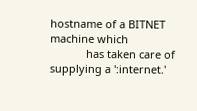hostname of a BITNET machine which
            has taken care of supplying a ':internet.'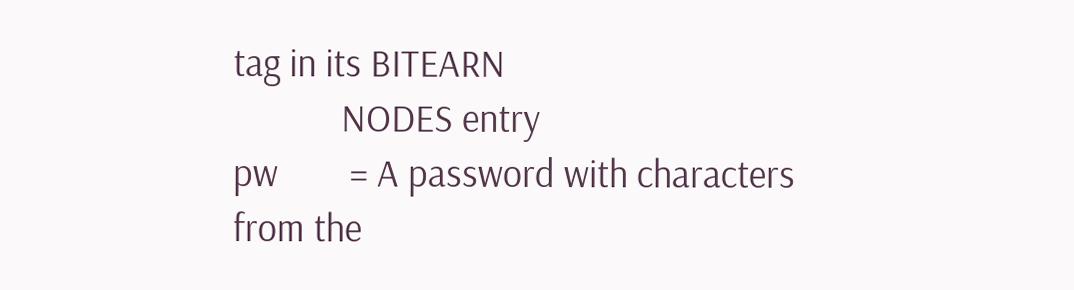tag in its BITEARN
            NODES entry
pw        = A password with characters from the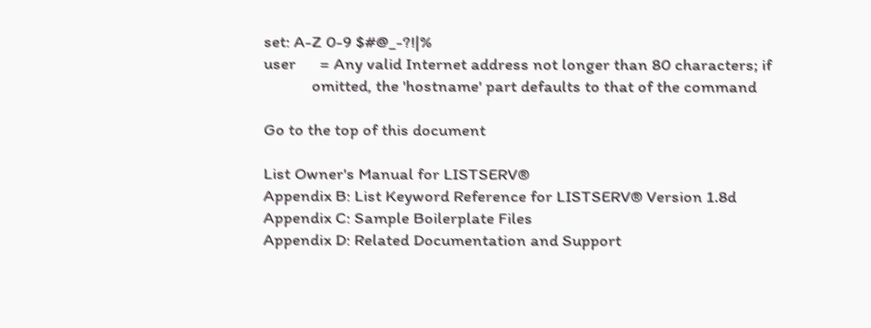set: A-Z 0-9 $#@_-?!|%
user      = Any valid Internet address not longer than 80 characters; if
            omitted, the 'hostname' part defaults to that of the command

Go to the top of this document

List Owner's Manual for LISTSERV®
Appendix B: List Keyword Reference for LISTSERV® Version 1.8d
Appendix C: Sample Boilerplate Files
Appendix D: Related Documentation and Support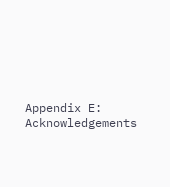Appendix E: Acknowledgements